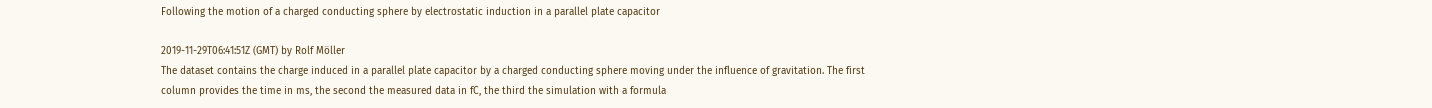Following the motion of a charged conducting sphere by electrostatic induction in a parallel plate capacitor

2019-11-29T06:41:51Z (GMT) by Rolf Möller
The dataset contains the charge induced in a parallel plate capacitor by a charged conducting sphere moving under the influence of gravitation. The first column provides the time in ms, the second the measured data in fC, the third the simulation with a formula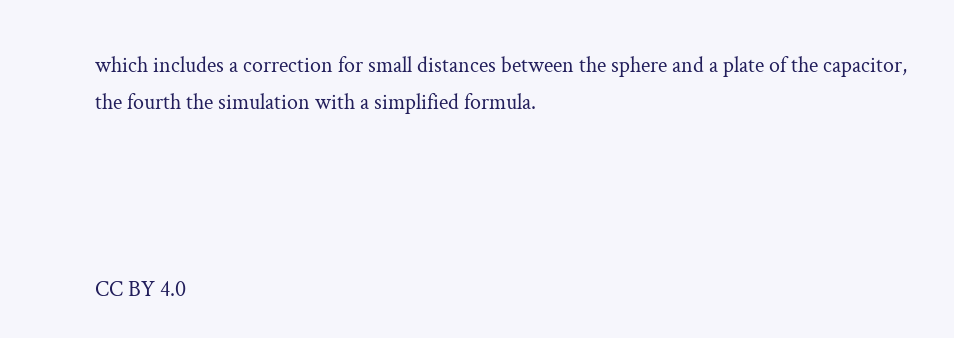which includes a correction for small distances between the sphere and a plate of the capacitor, the fourth the simulation with a simplified formula.




CC BY 4.0